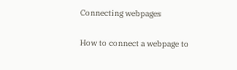Connecting webpages

How to connect a webpage to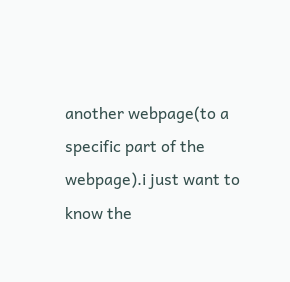another webpage(to a specific part of the webpage).i just want to know the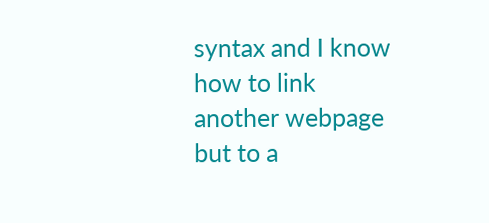syntax and I know how to link another webpage but to a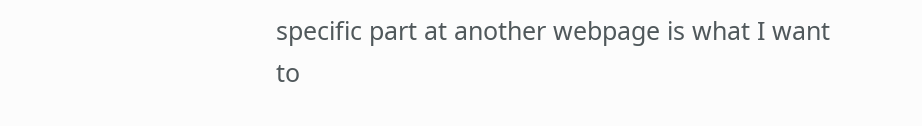specific part at another webpage is what I want to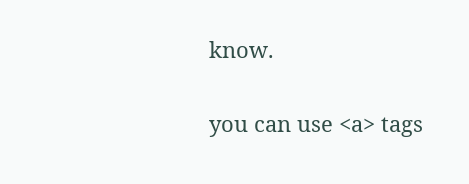know.

you can use <a> tags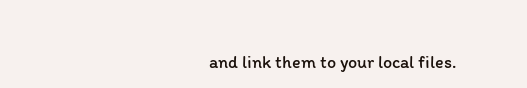and link them to your local files.